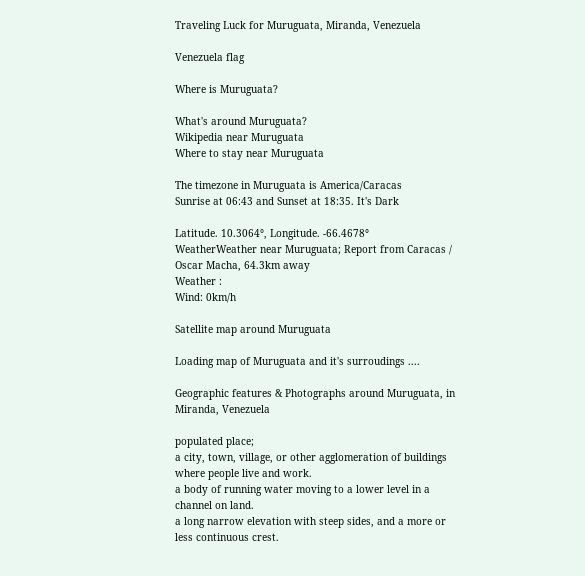Traveling Luck for Muruguata, Miranda, Venezuela

Venezuela flag

Where is Muruguata?

What's around Muruguata?
Wikipedia near Muruguata
Where to stay near Muruguata

The timezone in Muruguata is America/Caracas
Sunrise at 06:43 and Sunset at 18:35. It's Dark

Latitude. 10.3064°, Longitude. -66.4678°
WeatherWeather near Muruguata; Report from Caracas / Oscar Macha, 64.3km away
Weather :
Wind: 0km/h

Satellite map around Muruguata

Loading map of Muruguata and it's surroudings ....

Geographic features & Photographs around Muruguata, in Miranda, Venezuela

populated place;
a city, town, village, or other agglomeration of buildings where people live and work.
a body of running water moving to a lower level in a channel on land.
a long narrow elevation with steep sides, and a more or less continuous crest.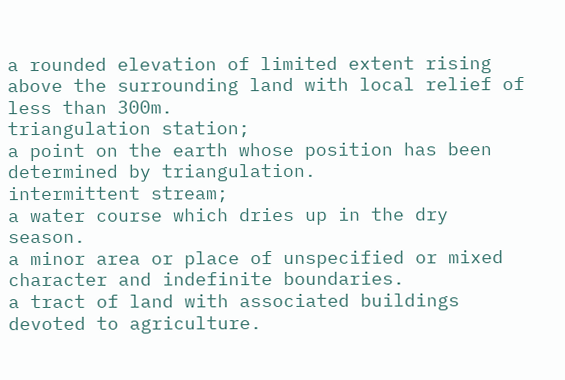a rounded elevation of limited extent rising above the surrounding land with local relief of less than 300m.
triangulation station;
a point on the earth whose position has been determined by triangulation.
intermittent stream;
a water course which dries up in the dry season.
a minor area or place of unspecified or mixed character and indefinite boundaries.
a tract of land with associated buildings devoted to agriculture.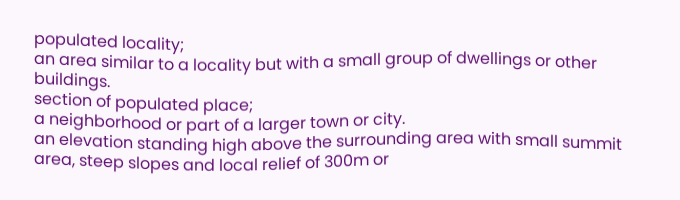populated locality;
an area similar to a locality but with a small group of dwellings or other buildings.
section of populated place;
a neighborhood or part of a larger town or city.
an elevation standing high above the surrounding area with small summit area, steep slopes and local relief of 300m or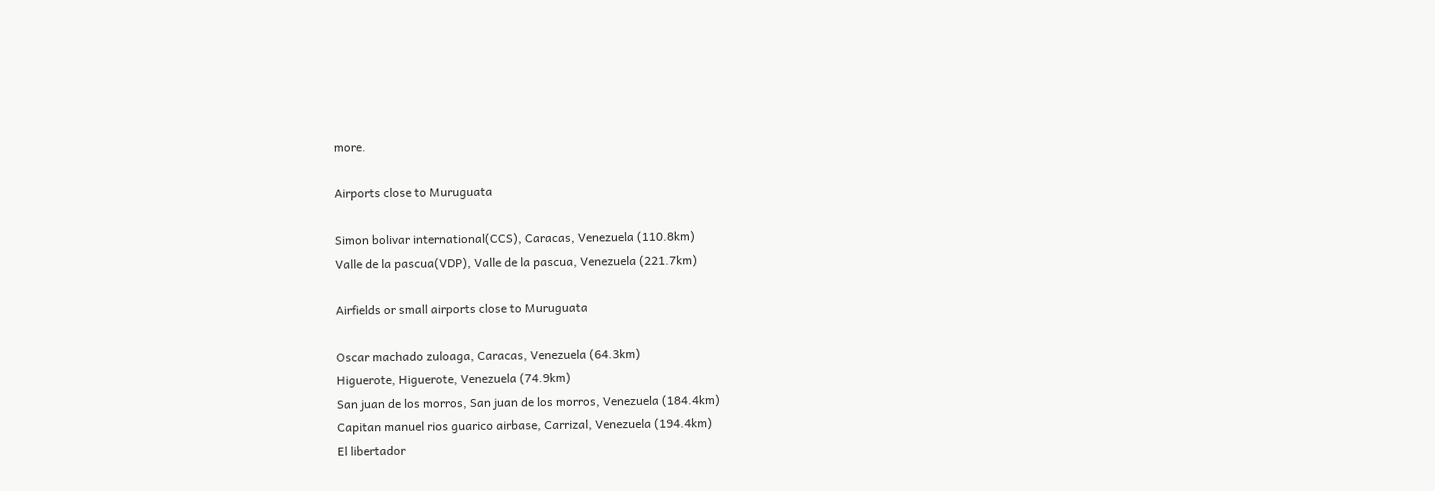more.

Airports close to Muruguata

Simon bolivar international(CCS), Caracas, Venezuela (110.8km)
Valle de la pascua(VDP), Valle de la pascua, Venezuela (221.7km)

Airfields or small airports close to Muruguata

Oscar machado zuloaga, Caracas, Venezuela (64.3km)
Higuerote, Higuerote, Venezuela (74.9km)
San juan de los morros, San juan de los morros, Venezuela (184.4km)
Capitan manuel rios guarico airbase, Carrizal, Venezuela (194.4km)
El libertador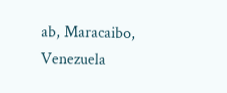ab, Maracaibo, Venezuela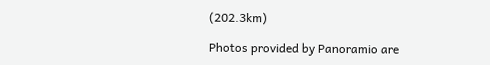(202.3km)

Photos provided by Panoramio are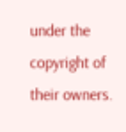under the copyright of their owners.